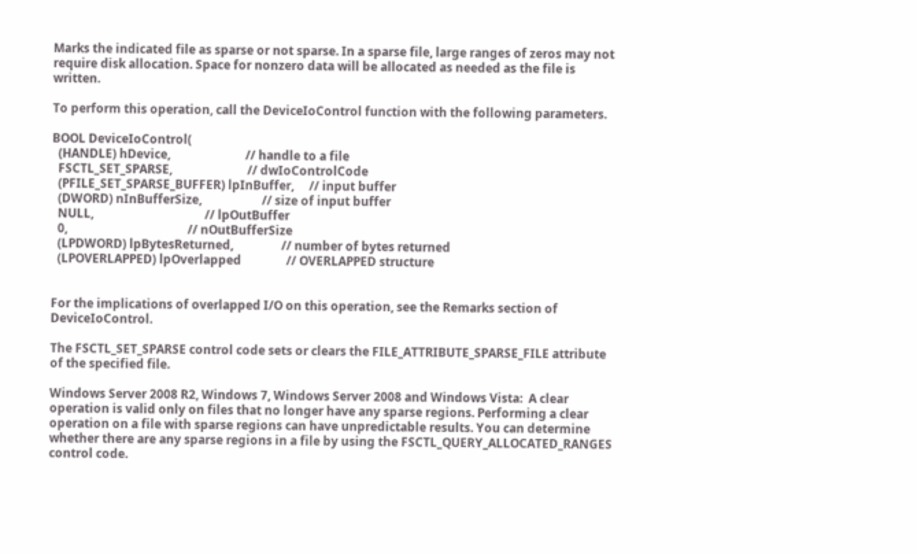Marks the indicated file as sparse or not sparse. In a sparse file, large ranges of zeros may not require disk allocation. Space for nonzero data will be allocated as needed as the file is written.

To perform this operation, call the DeviceIoControl function with the following parameters.

BOOL DeviceIoControl(
  (HANDLE) hDevice,                         // handle to a file
  FSCTL_SET_SPARSE,                         // dwIoControlCode
  (PFILE_SET_SPARSE_BUFFER) lpInBuffer,     // input buffer
  (DWORD) nInBufferSize,                    // size of input buffer
  NULL,                                     // lpOutBuffer
  0,                                        // nOutBufferSize
  (LPDWORD) lpBytesReturned,                // number of bytes returned
  (LPOVERLAPPED) lpOverlapped               // OVERLAPPED structure


For the implications of overlapped I/O on this operation, see the Remarks section of DeviceIoControl.

The FSCTL_SET_SPARSE control code sets or clears the FILE_ATTRIBUTE_SPARSE_FILE attribute of the specified file.

Windows Server 2008 R2, Windows 7, Windows Server 2008 and Windows Vista:  A clear operation is valid only on files that no longer have any sparse regions. Performing a clear operation on a file with sparse regions can have unpredictable results. You can determine whether there are any sparse regions in a file by using the FSCTL_QUERY_ALLOCATED_RANGES control code.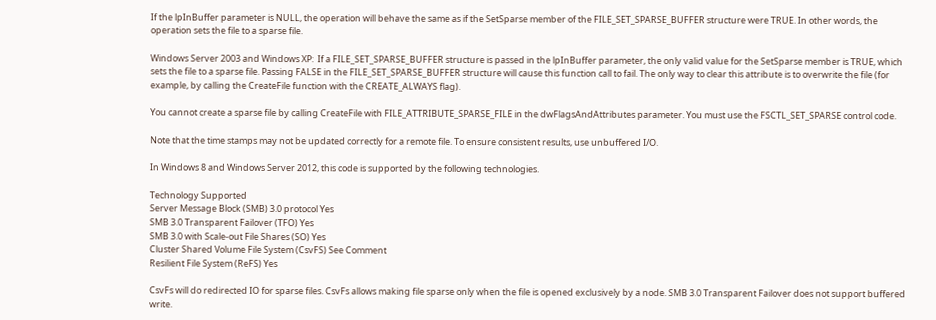If the lpInBuffer parameter is NULL, the operation will behave the same as if the SetSparse member of the FILE_SET_SPARSE_BUFFER structure were TRUE. In other words, the operation sets the file to a sparse file.

Windows Server 2003 and Windows XP:  If a FILE_SET_SPARSE_BUFFER structure is passed in the lpInBuffer parameter, the only valid value for the SetSparse member is TRUE, which sets the file to a sparse file. Passing FALSE in the FILE_SET_SPARSE_BUFFER structure will cause this function call to fail. The only way to clear this attribute is to overwrite the file (for example, by calling the CreateFile function with the CREATE_ALWAYS flag).

You cannot create a sparse file by calling CreateFile with FILE_ATTRIBUTE_SPARSE_FILE in the dwFlagsAndAttributes parameter. You must use the FSCTL_SET_SPARSE control code.

Note that the time stamps may not be updated correctly for a remote file. To ensure consistent results, use unbuffered I/O.

In Windows 8 and Windows Server 2012, this code is supported by the following technologies.

Technology Supported
Server Message Block (SMB) 3.0 protocol Yes
SMB 3.0 Transparent Failover (TFO) Yes
SMB 3.0 with Scale-out File Shares (SO) Yes
Cluster Shared Volume File System (CsvFS) See Comment
Resilient File System (ReFS) Yes

CsvFs will do redirected IO for sparse files. CsvFs allows making file sparse only when the file is opened exclusively by a node. SMB 3.0 Transparent Failover does not support buffered write.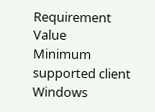Requirement Value
Minimum supported client Windows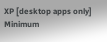XP [desktop apps only]
Minimum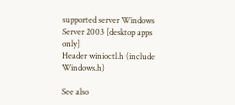supported server Windows Server 2003 [desktop apps only]
Header winioctl.h (include Windows.h)

See also